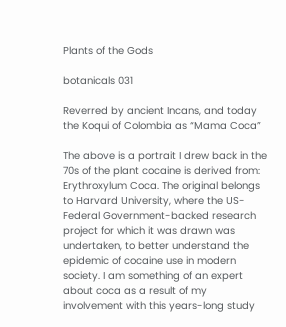Plants of the Gods

botanicals 031

Reverred by ancient Incans, and today the Koqui of Colombia as “Mama Coca”

The above is a portrait I drew back in the 70s of the plant cocaine is derived from: Erythroxylum Coca. The original belongs to Harvard University, where the US-Federal Government-backed research project for which it was drawn was undertaken, to better understand the epidemic of cocaine use in modern society. I am something of an expert about coca as a result of my involvement with this years-long study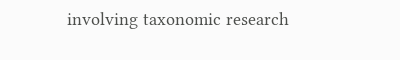involving taxonomic research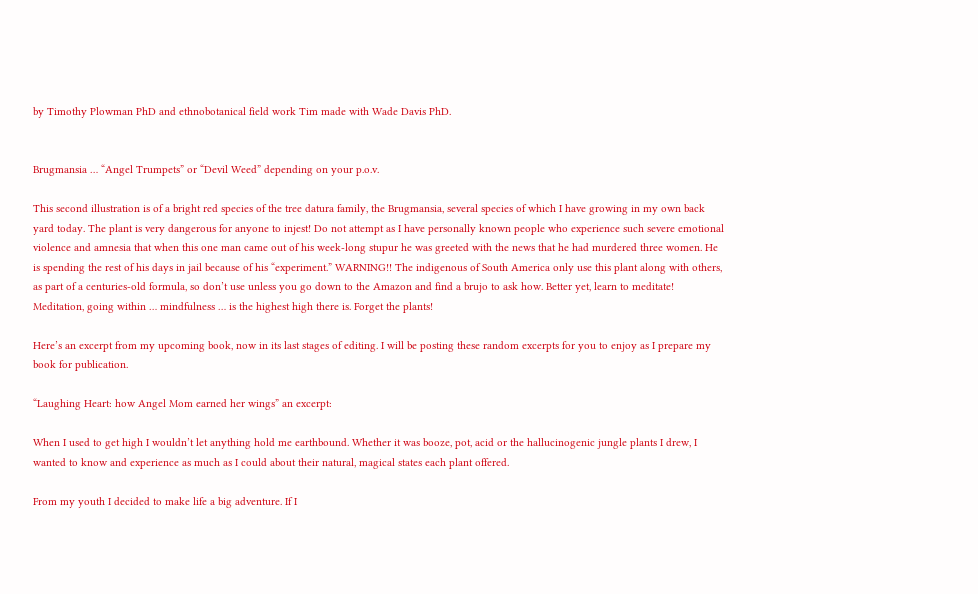by Timothy Plowman PhD and ethnobotanical field work Tim made with Wade Davis PhD.


Brugmansia … “Angel Trumpets” or “Devil Weed” depending on your p.o.v.

This second illustration is of a bright red species of the tree datura family, the Brugmansia, several species of which I have growing in my own back yard today. The plant is very dangerous for anyone to injest! Do not attempt as I have personally known people who experience such severe emotional violence and amnesia that when this one man came out of his week-long stupur he was greeted with the news that he had murdered three women. He is spending the rest of his days in jail because of his “experiment.” WARNING!! The indigenous of South America only use this plant along with others, as part of a centuries-old formula, so don’t use unless you go down to the Amazon and find a brujo to ask how. Better yet, learn to meditate! Meditation, going within … mindfulness … is the highest high there is. Forget the plants!

Here’s an excerpt from my upcoming book, now in its last stages of editing. I will be posting these random excerpts for you to enjoy as I prepare my book for publication.

“Laughing Heart: how Angel Mom earned her wings” an excerpt:

When I used to get high I wouldn’t let anything hold me earthbound. Whether it was booze, pot, acid or the hallucinogenic jungle plants I drew, I wanted to know and experience as much as I could about their natural, magical states each plant offered.

From my youth I decided to make life a big adventure. If I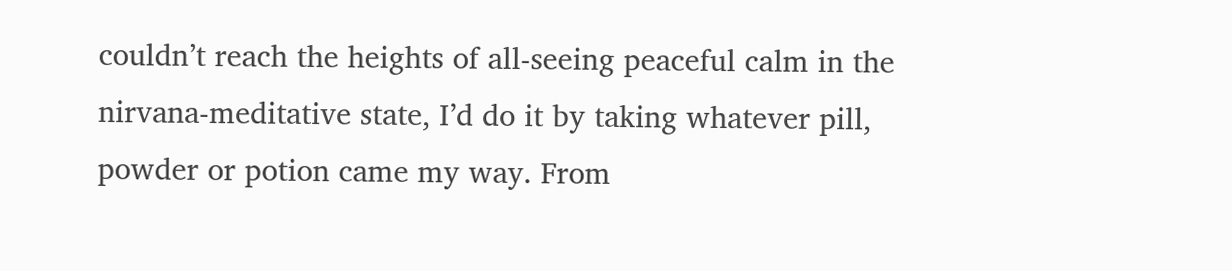couldn’t reach the heights of all-seeing peaceful calm in the nirvana-meditative state, I’d do it by taking whatever pill, powder or potion came my way. From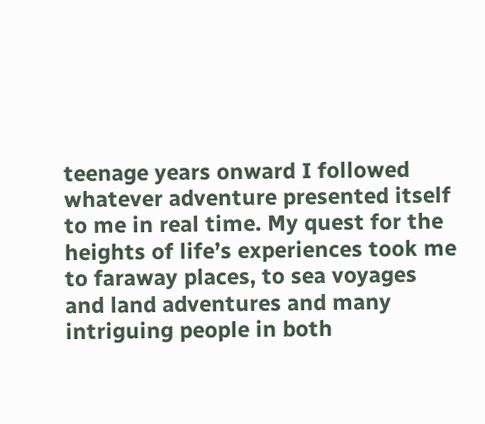teenage years onward I followed whatever adventure presented itself to me in real time. My quest for the heights of life’s experiences took me to faraway places, to sea voyages and land adventures and many intriguing people in both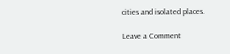cities and isolated places.

Leave a Comment